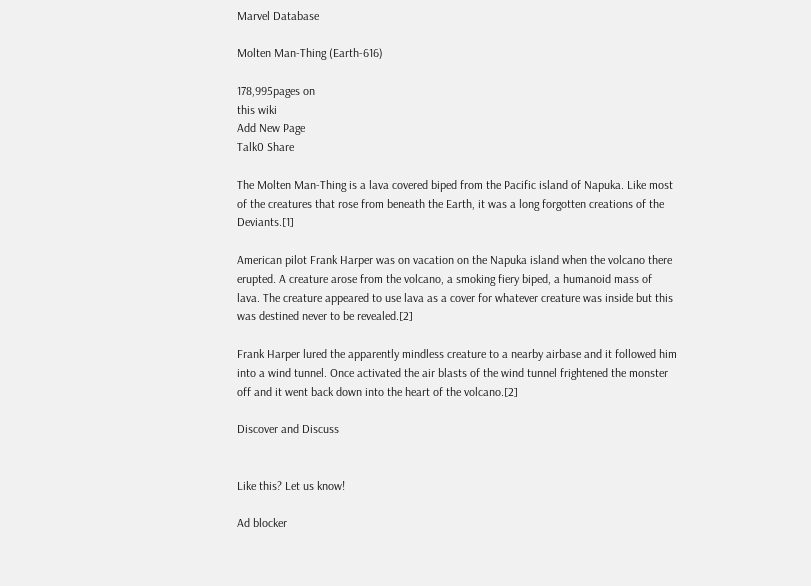Marvel Database

Molten Man-Thing (Earth-616)

178,995pages on
this wiki
Add New Page
Talk0 Share

The Molten Man-Thing is a lava covered biped from the Pacific island of Napuka. Like most of the creatures that rose from beneath the Earth, it was a long forgotten creations of the Deviants.[1]

American pilot Frank Harper was on vacation on the Napuka island when the volcano there erupted. A creature arose from the volcano, a smoking fiery biped, a humanoid mass of lava. The creature appeared to use lava as a cover for whatever creature was inside but this was destined never to be revealed.[2]

Frank Harper lured the apparently mindless creature to a nearby airbase and it followed him into a wind tunnel. Once activated the air blasts of the wind tunnel frightened the monster off and it went back down into the heart of the volcano.[2]

Discover and Discuss


Like this? Let us know!

Ad blocker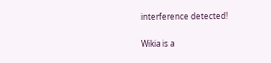interference detected!

Wikia is a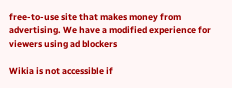free-to-use site that makes money from advertising. We have a modified experience for viewers using ad blockers

Wikia is not accessible if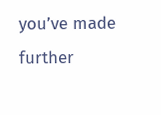you’ve made further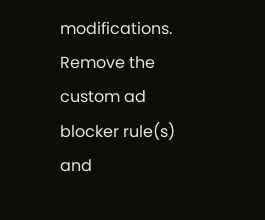modifications. Remove the custom ad blocker rule(s) and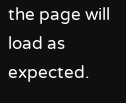the page will load as expected.